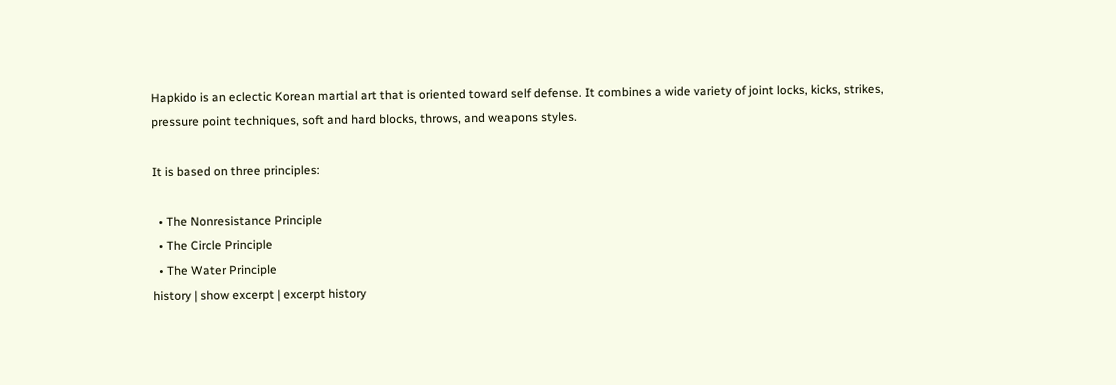Hapkido is an eclectic Korean martial art that is oriented toward self defense. It combines a wide variety of joint locks, kicks, strikes, pressure point techniques, soft and hard blocks, throws, and weapons styles.

It is based on three principles:

  • The Nonresistance Principle
  • The Circle Principle
  • The Water Principle
history | show excerpt | excerpt history